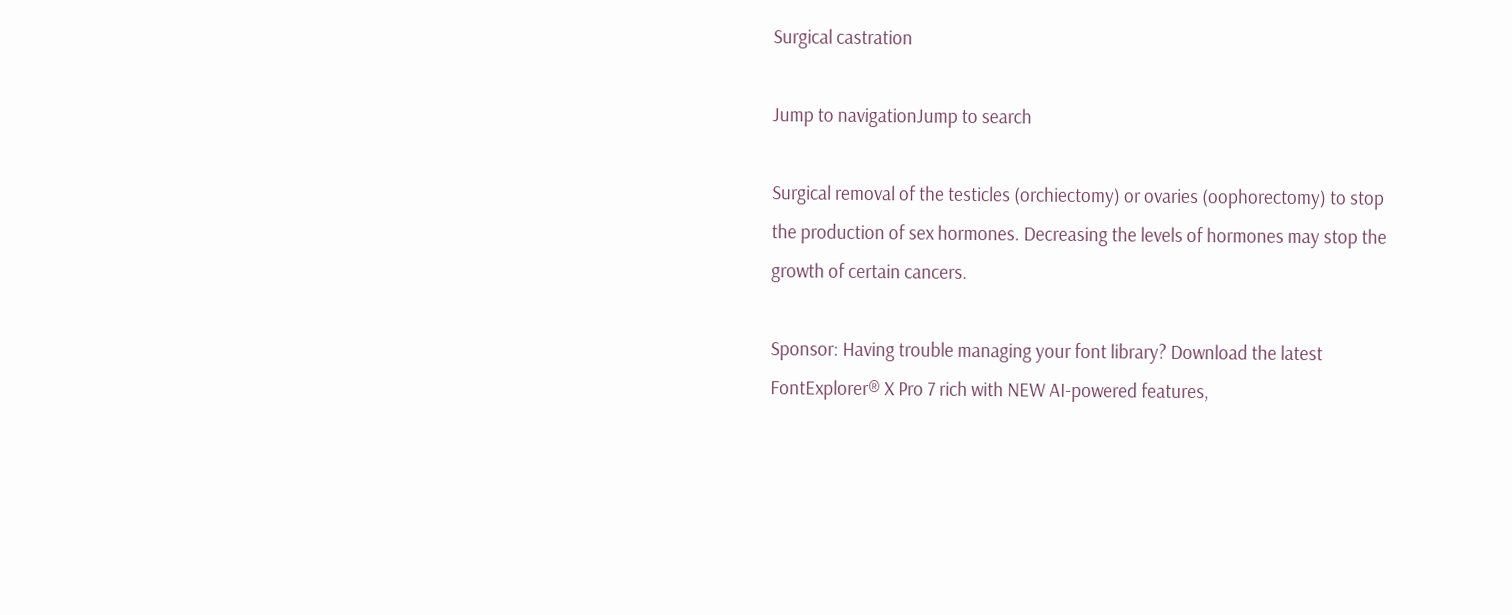Surgical castration

Jump to navigationJump to search

Surgical removal of the testicles (orchiectomy) or ovaries (oophorectomy) to stop the production of sex hormones. Decreasing the levels of hormones may stop the growth of certain cancers.

Sponsor: Having trouble managing your font library? Download the latest FontExplorer® X Pro 7 rich with NEW AI-powered features,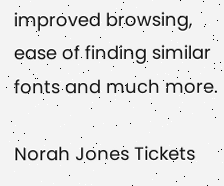improved browsing, ease of finding similar fonts and much more.

Norah Jones Tickets